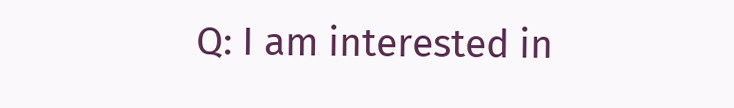Q: I am interested in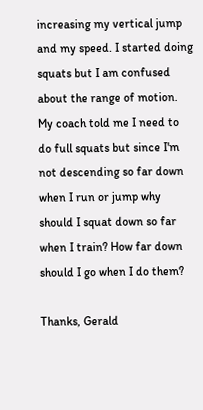increasing my vertical jump and my speed. I started doing squats but I am confused about the range of motion. My coach told me I need to do full squats but since I'm not descending so far down when I run or jump why should I squat down so far when I train? How far down should I go when I do them?

Thanks, Gerald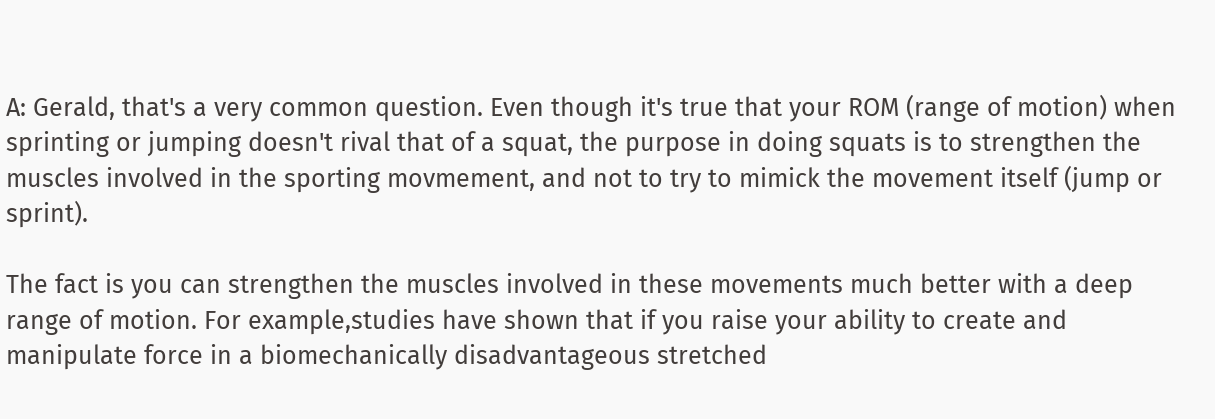A: Gerald, that's a very common question. Even though it's true that your ROM (range of motion) when sprinting or jumping doesn't rival that of a squat, the purpose in doing squats is to strengthen the muscles involved in the sporting movmement, and not to try to mimick the movement itself (jump or sprint).

The fact is you can strengthen the muscles involved in these movements much better with a deep range of motion. For example,studies have shown that if you raise your ability to create and manipulate force in a biomechanically disadvantageous stretched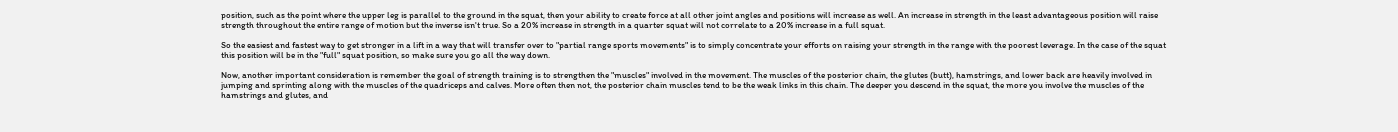position, such as the point where the upper leg is parallel to the ground in the squat, then your ability to create force at all other joint angles and positions will increase as well. An increase in strength in the least advantageous position will raise strength throughout the entire range of motion but the inverse isn't true. So a 20% increase in strength in a quarter squat will not correlate to a 20% increase in a full squat.

So the easiest and fastest way to get stronger in a lift in a way that will transfer over to "partial range sports movements" is to simply concentrate your efforts on raising your strength in the range with the poorest leverage. In the case of the squat this position will be in the "full" squat position, so make sure you go all the way down.

Now, another important consideration is remember the goal of strength training is to strengthen the "muscles" involved in the movement. The muscles of the posterior chain, the glutes (butt), hamstrings, and lower back are heavily involved in jumping and sprinting along with the muscles of the quadriceps and calves. More often then not, the posterior chain muscles tend to be the weak links in this chain. The deeper you descend in the squat, the more you involve the muscles of the hamstrings and glutes, and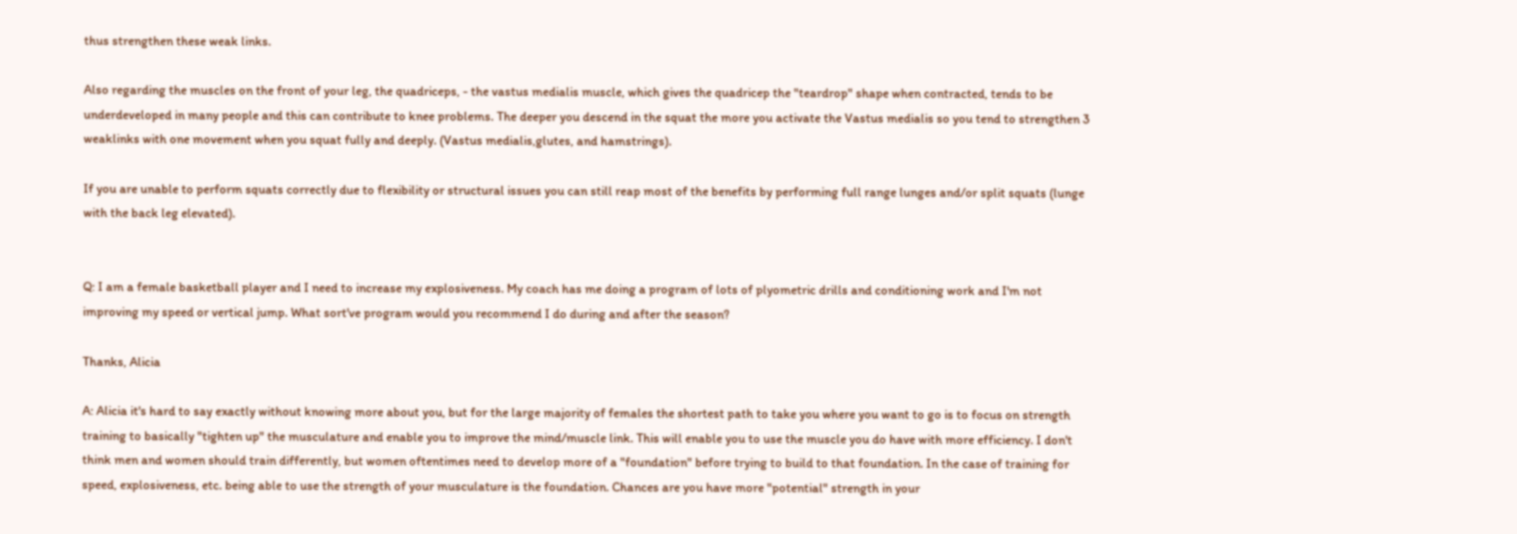thus strengthen these weak links.

Also regarding the muscles on the front of your leg, the quadriceps, - the vastus medialis muscle, which gives the quadricep the "teardrop" shape when contracted, tends to be underdeveloped in many people and this can contribute to knee problems. The deeper you descend in the squat the more you activate the Vastus medialis so you tend to strengthen 3 weaklinks with one movement when you squat fully and deeply. (Vastus medialis,glutes, and hamstrings).

If you are unable to perform squats correctly due to flexibility or structural issues you can still reap most of the benefits by performing full range lunges and/or split squats (lunge with the back leg elevated).


Q: I am a female basketball player and I need to increase my explosiveness. My coach has me doing a program of lots of plyometric drills and conditioning work and I'm not improving my speed or vertical jump. What sort've program would you recommend I do during and after the season?

Thanks, Alicia

A: Alicia it's hard to say exactly without knowing more about you, but for the large majority of females the shortest path to take you where you want to go is to focus on strength training to basically "tighten up" the musculature and enable you to improve the mind/muscle link. This will enable you to use the muscle you do have with more efficiency. I don't think men and women should train differently, but women oftentimes need to develop more of a "foundation" before trying to build to that foundation. In the case of training for speed, explosiveness, etc. being able to use the strength of your musculature is the foundation. Chances are you have more "potential" strength in your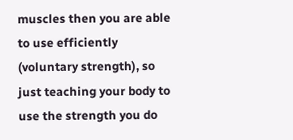muscles then you are able to use efficiently (voluntary strength), so just teaching your body to use the strength you do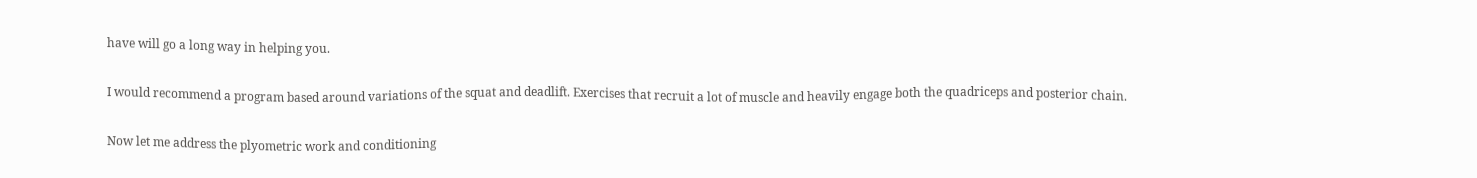have will go a long way in helping you.

I would recommend a program based around variations of the squat and deadlift. Exercises that recruit a lot of muscle and heavily engage both the quadriceps and posterior chain.

Now let me address the plyometric work and conditioning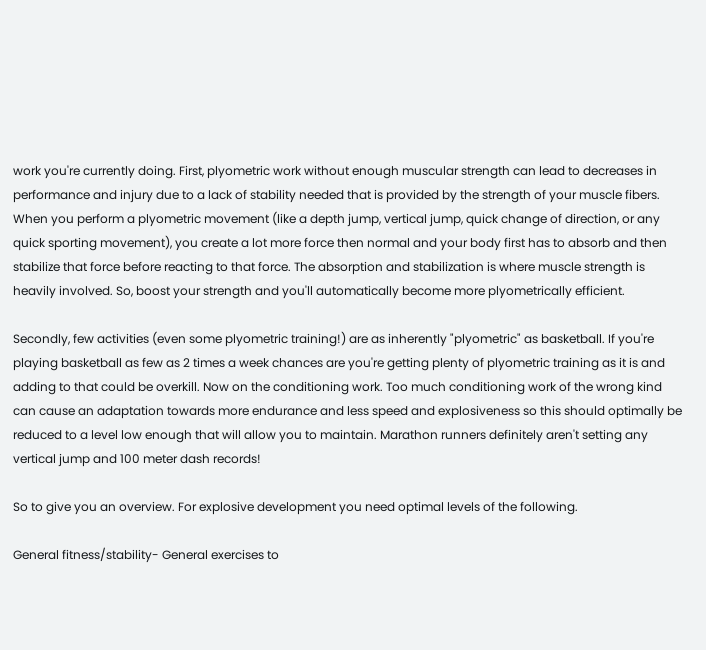work you're currently doing. First, plyometric work without enough muscular strength can lead to decreases in performance and injury due to a lack of stability needed that is provided by the strength of your muscle fibers. When you perform a plyometric movement (like a depth jump, vertical jump, quick change of direction, or any quick sporting movement), you create a lot more force then normal and your body first has to absorb and then stabilize that force before reacting to that force. The absorption and stabilization is where muscle strength is heavily involved. So, boost your strength and you'll automatically become more plyometrically efficient.

Secondly, few activities (even some plyometric training!) are as inherently "plyometric" as basketball. If you're playing basketball as few as 2 times a week chances are you're getting plenty of plyometric training as it is and adding to that could be overkill. Now on the conditioning work. Too much conditioning work of the wrong kind can cause an adaptation towards more endurance and less speed and explosiveness so this should optimally be reduced to a level low enough that will allow you to maintain. Marathon runners definitely aren't setting any vertical jump and 100 meter dash records!

So to give you an overview. For explosive development you need optimal levels of the following.

General fitness/stability- General exercises to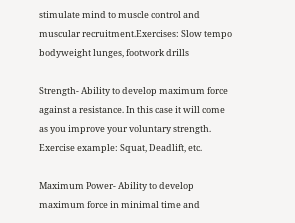stimulate mind to muscle control and muscular recruitment.Exercises: Slow tempo bodyweight lunges, footwork drills

Strength- Ability to develop maximum force against a resistance. In this case it will come as you improve your voluntary strength. Exercise example: Squat, Deadlift, etc.

Maximum Power- Ability to develop maximum force in minimal time and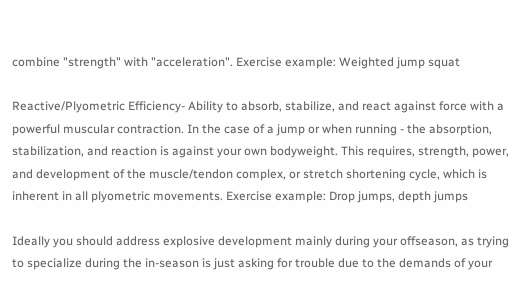combine "strength" with "acceleration". Exercise example: Weighted jump squat

Reactive/Plyometric Efficiency- Ability to absorb, stabilize, and react against force with a powerful muscular contraction. In the case of a jump or when running - the absorption, stabilization, and reaction is against your own bodyweight. This requires, strength, power, and development of the muscle/tendon complex, or stretch shortening cycle, which is inherent in all plyometric movements. Exercise example: Drop jumps, depth jumps

Ideally you should address explosive development mainly during your offseason, as trying to specialize during the in-season is just asking for trouble due to the demands of your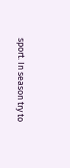sport. In season try to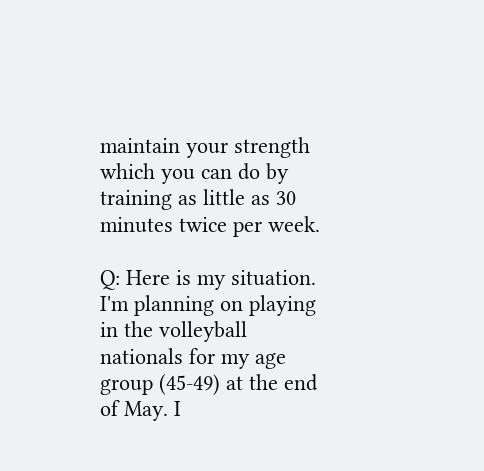maintain your strength which you can do by training as little as 30 minutes twice per week.

Q: Here is my situation. I'm planning on playing in the volleyball nationals for my age group (45-49) at the end of May. I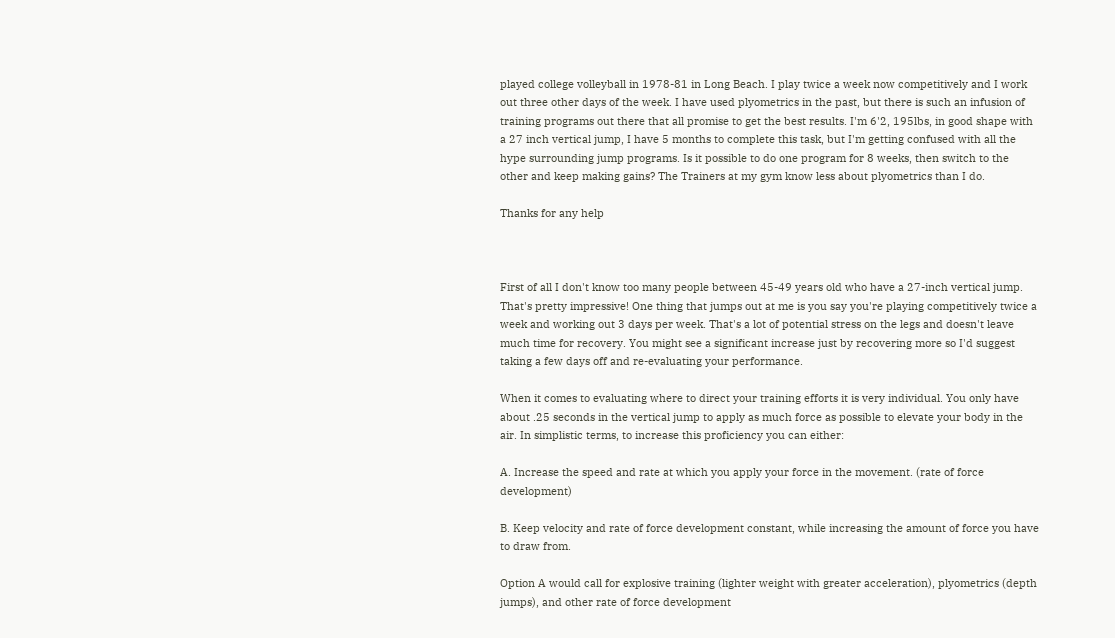played college volleyball in 1978-81 in Long Beach. I play twice a week now competitively and I work out three other days of the week. I have used plyometrics in the past, but there is such an infusion of training programs out there that all promise to get the best results. I'm 6'2, 195lbs, in good shape with a 27 inch vertical jump, I have 5 months to complete this task, but I'm getting confused with all the hype surrounding jump programs. Is it possible to do one program for 8 weeks, then switch to the other and keep making gains? The Trainers at my gym know less about plyometrics than I do.

Thanks for any help



First of all I don't know too many people between 45-49 years old who have a 27-inch vertical jump. That's pretty impressive! One thing that jumps out at me is you say you're playing competitively twice a week and working out 3 days per week. That's a lot of potential stress on the legs and doesn't leave much time for recovery. You might see a significant increase just by recovering more so I'd suggest taking a few days off and re-evaluating your performance.

When it comes to evaluating where to direct your training efforts it is very individual. You only have about .25 seconds in the vertical jump to apply as much force as possible to elevate your body in the air. In simplistic terms, to increase this proficiency you can either:

A. Increase the speed and rate at which you apply your force in the movement. (rate of force development)

B. Keep velocity and rate of force development constant, while increasing the amount of force you have to draw from.

Option A would call for explosive training (lighter weight with greater acceleration), plyometrics (depth jumps), and other rate of force development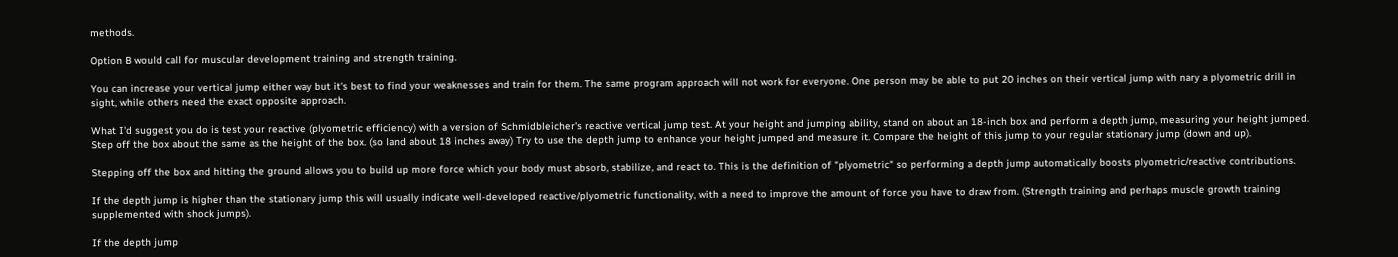methods.

Option B would call for muscular development training and strength training.

You can increase your vertical jump either way but it's best to find your weaknesses and train for them. The same program approach will not work for everyone. One person may be able to put 20 inches on their vertical jump with nary a plyometric drill in sight, while others need the exact opposite approach.

What I'd suggest you do is test your reactive (plyometric efficiency) with a version of Schmidbleicher's reactive vertical jump test. At your height and jumping ability, stand on about an 18-inch box and perform a depth jump, measuring your height jumped. Step off the box about the same as the height of the box. (so land about 18 inches away) Try to use the depth jump to enhance your height jumped and measure it. Compare the height of this jump to your regular stationary jump (down and up).

Stepping off the box and hitting the ground allows you to build up more force which your body must absorb, stabilize, and react to. This is the definition of "plyometric" so performing a depth jump automatically boosts plyometric/reactive contributions.

If the depth jump is higher than the stationary jump this will usually indicate well-developed reactive/plyometric functionality, with a need to improve the amount of force you have to draw from. (Strength training and perhaps muscle growth training supplemented with shock jumps).

If the depth jump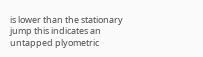is lower than the stationary jump this indicates an untapped plyometric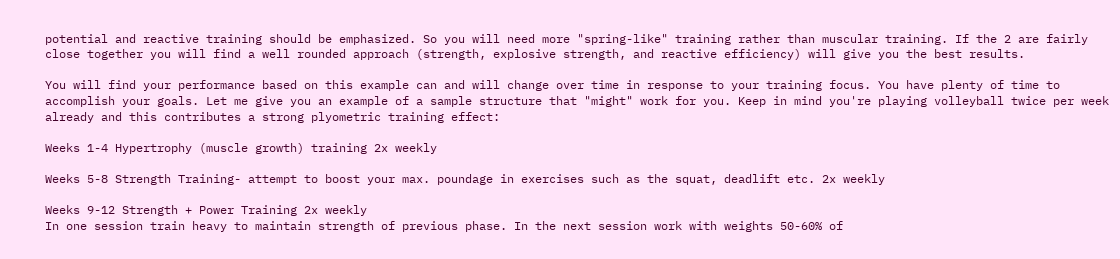potential and reactive training should be emphasized. So you will need more "spring-like" training rather than muscular training. If the 2 are fairly close together you will find a well rounded approach (strength, explosive strength, and reactive efficiency) will give you the best results.

You will find your performance based on this example can and will change over time in response to your training focus. You have plenty of time to accomplish your goals. Let me give you an example of a sample structure that "might" work for you. Keep in mind you're playing volleyball twice per week already and this contributes a strong plyometric training effect:

Weeks 1-4 Hypertrophy (muscle growth) training 2x weekly

Weeks 5-8 Strength Training- attempt to boost your max. poundage in exercises such as the squat, deadlift etc. 2x weekly

Weeks 9-12 Strength + Power Training 2x weekly
In one session train heavy to maintain strength of previous phase. In the next session work with weights 50-60% of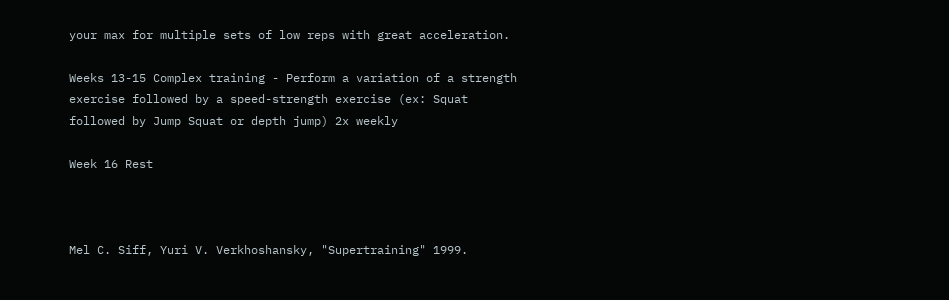your max for multiple sets of low reps with great acceleration.

Weeks 13-15 Complex training - Perform a variation of a strength exercise followed by a speed-strength exercise (ex: Squat followed by Jump Squat or depth jump) 2x weekly

Week 16 Rest



Mel C. Siff, Yuri V. Verkhoshansky, "Supertraining" 1999.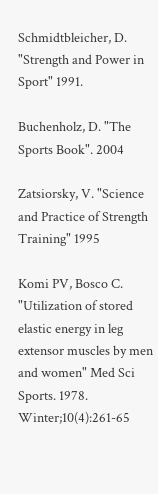Schmidtbleicher, D. "Strength and Power in Sport" 1991.

Buchenholz, D. "The Sports Book". 2004

Zatsiorsky, V. "Science and Practice of Strength Training" 1995

Komi PV, Bosco C. "Utilization of stored elastic energy in leg extensor muscles by men and women" Med Sci Sports. 1978. Winter;10(4):261-65